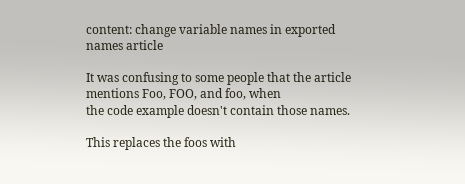content: change variable names in exported names article

It was confusing to some people that the article mentions Foo, FOO, and foo, when
the code example doesn't contain those names.

This replaces the foos with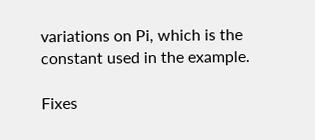variations on Pi, which is the
constant used in the example.

Fixes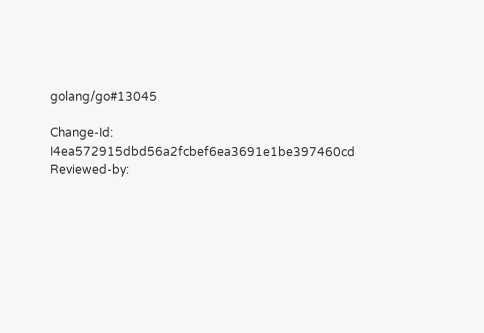golang/go#13045

Change-Id: I4ea572915dbd56a2fcbef6ea3691e1be397460cd
Reviewed-by: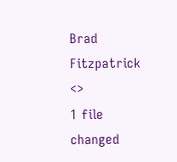Brad Fitzpatrick <>
1 file changed